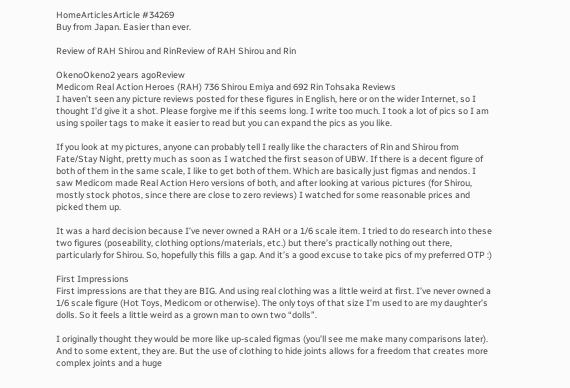HomeArticlesArticle #34269
Buy from Japan. Easier than ever.

Review of RAH Shirou and RinReview of RAH Shirou and Rin

OkenoOkeno2 years agoReview
Medicom Real Action Heroes (RAH) 736 Shirou Emiya and 692 Rin Tohsaka Reviews
I haven’t seen any picture reviews posted for these figures in English, here or on the wider Internet, so I thought I’d give it a shot. Please forgive me if this seems long. I write too much. I took a lot of pics so I am using spoiler tags to make it easier to read but you can expand the pics as you like.

If you look at my pictures, anyone can probably tell I really like the characters of Rin and Shirou from Fate/Stay Night, pretty much as soon as I watched the first season of UBW. If there is a decent figure of both of them in the same scale, I like to get both of them. Which are basically just figmas and nendos. I saw Medicom made Real Action Hero versions of both, and after looking at various pictures (for Shirou, mostly stock photos, since there are close to zero reviews) I watched for some reasonable prices and picked them up.

It was a hard decision because I’ve never owned a RAH or a 1/6 scale item. I tried to do research into these two figures (poseability, clothing options/materials, etc.) but there’s practically nothing out there, particularly for Shirou. So, hopefully this fills a gap. And it’s a good excuse to take pics of my preferred OTP :)

First Impressions
First impressions are that they are BIG. And using real clothing was a little weird at first. I’ve never owned a 1/6 scale figure (Hot Toys, Medicom or otherwise). The only toys of that size I’m used to are my daughter’s dolls. So it feels a little weird as a grown man to own two “dolls”.

I originally thought they would be more like up-scaled figmas (you’ll see me make many comparisons later). And to some extent, they are. But the use of clothing to hide joints allows for a freedom that creates more complex joints and a huge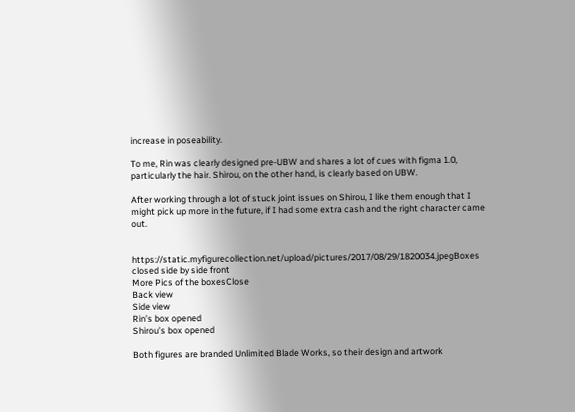increase in poseability.

To me, Rin was clearly designed pre-UBW and shares a lot of cues with figma 1.0, particularly the hair. Shirou, on the other hand, is clearly based on UBW.

After working through a lot of stuck joint issues on Shirou, I like them enough that I might pick up more in the future, if I had some extra cash and the right character came out.


https://static.myfigurecollection.net/upload/pictures/2017/08/29/1820034.jpegBoxes closed side by side front
More Pics of the boxesClose
Back view
Side view
Rin’s box opened
Shirou’s box opened

Both figures are branded Unlimited Blade Works, so their design and artwork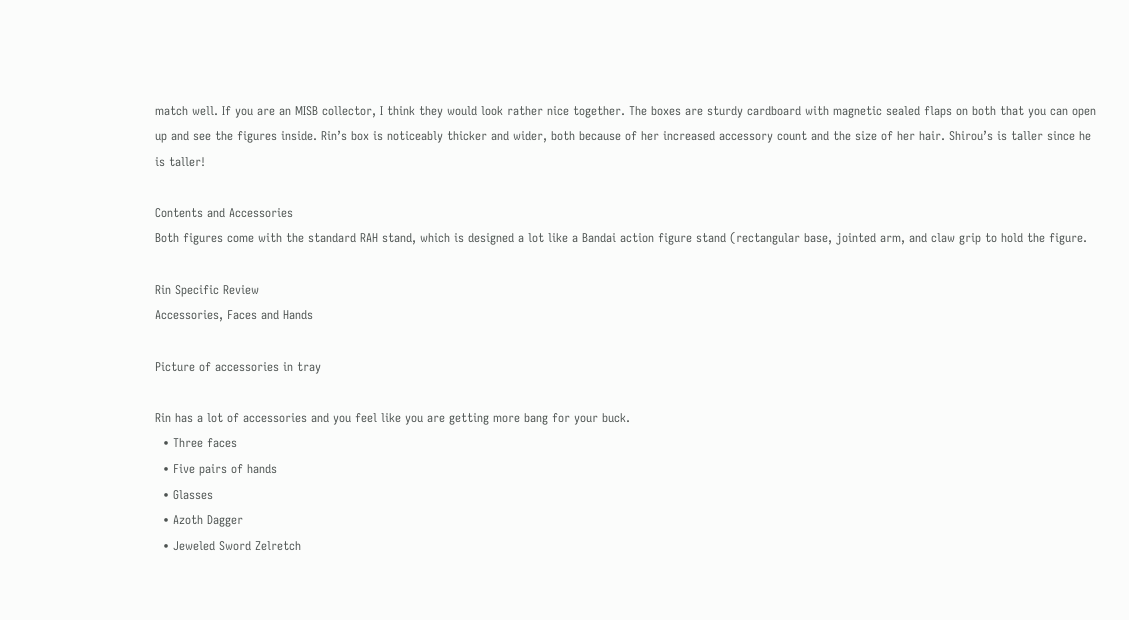match well. If you are an MISB collector, I think they would look rather nice together. The boxes are sturdy cardboard with magnetic sealed flaps on both that you can open up and see the figures inside. Rin’s box is noticeably thicker and wider, both because of her increased accessory count and the size of her hair. Shirou’s is taller since he is taller!

Contents and Accessories
Both figures come with the standard RAH stand, which is designed a lot like a Bandai action figure stand (rectangular base, jointed arm, and claw grip to hold the figure.

Rin Specific Review
Accessories, Faces and Hands

Picture of accessories in tray

Rin has a lot of accessories and you feel like you are getting more bang for your buck.
  • Three faces
  • Five pairs of hands
  • Glasses
  • Azoth Dagger
  • Jeweled Sword Zelretch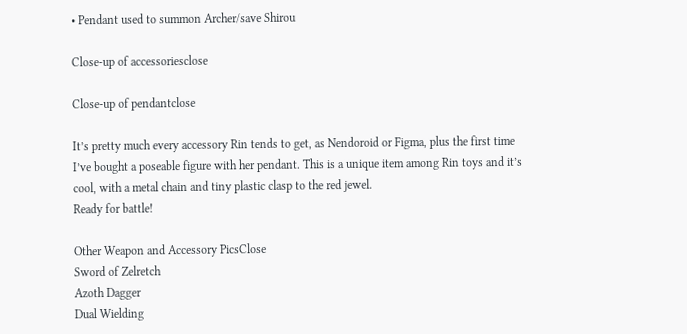• Pendant used to summon Archer/save Shirou

Close-up of accessoriesclose

Close-up of pendantclose

It’s pretty much every accessory Rin tends to get, as Nendoroid or Figma, plus the first time I’ve bought a poseable figure with her pendant. This is a unique item among Rin toys and it’s cool, with a metal chain and tiny plastic clasp to the red jewel.
Ready for battle!

Other Weapon and Accessory PicsClose
Sword of Zelretch
Azoth Dagger
Dual Wielding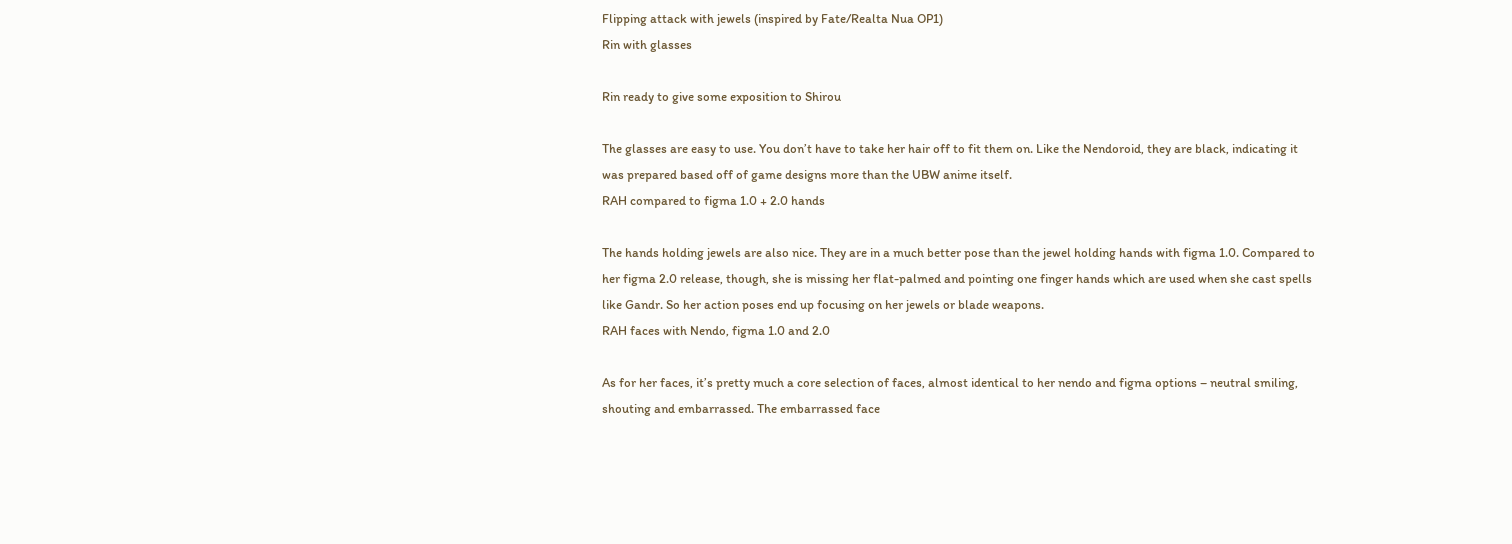Flipping attack with jewels (inspired by Fate/Realta Nua OP1)
Rin with glasses

Rin ready to give some exposition to Shirou

The glasses are easy to use. You don’t have to take her hair off to fit them on. Like the Nendoroid, they are black, indicating it was prepared based off of game designs more than the UBW anime itself.
RAH compared to figma 1.0 + 2.0 hands

The hands holding jewels are also nice. They are in a much better pose than the jewel holding hands with figma 1.0. Compared to her figma 2.0 release, though, she is missing her flat-palmed and pointing one finger hands which are used when she cast spells like Gandr. So her action poses end up focusing on her jewels or blade weapons.
RAH faces with Nendo, figma 1.0 and 2.0

As for her faces, it’s pretty much a core selection of faces, almost identical to her nendo and figma options – neutral smiling, shouting and embarrassed. The embarrassed face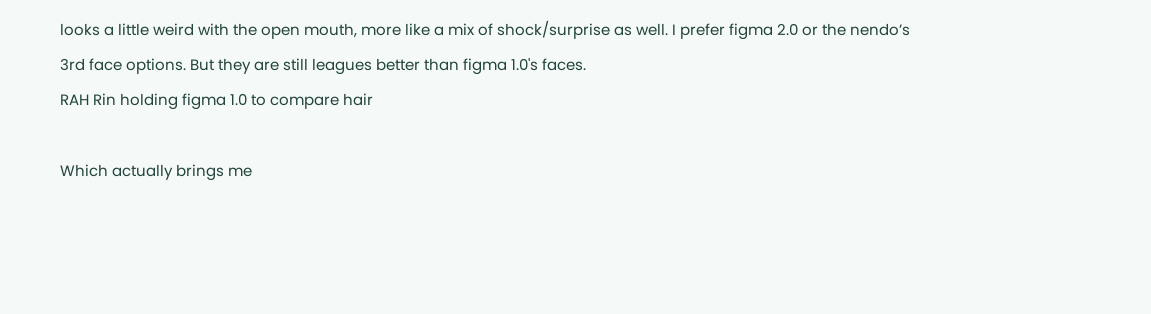looks a little weird with the open mouth, more like a mix of shock/surprise as well. I prefer figma 2.0 or the nendo’s 3rd face options. But they are still leagues better than figma 1.0's faces.
RAH Rin holding figma 1.0 to compare hair

Which actually brings me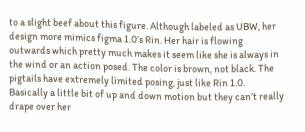to a slight beef about this figure. Although labeled as UBW, her design more mimics figma 1.0’s Rin. Her hair is flowing outwards which pretty much makes it seem like she is always in the wind or an action posed. The color is brown, not black. The pigtails have extremely limited posing, just like Rin 1.0. Basically a little bit of up and down motion but they can’t really drape over her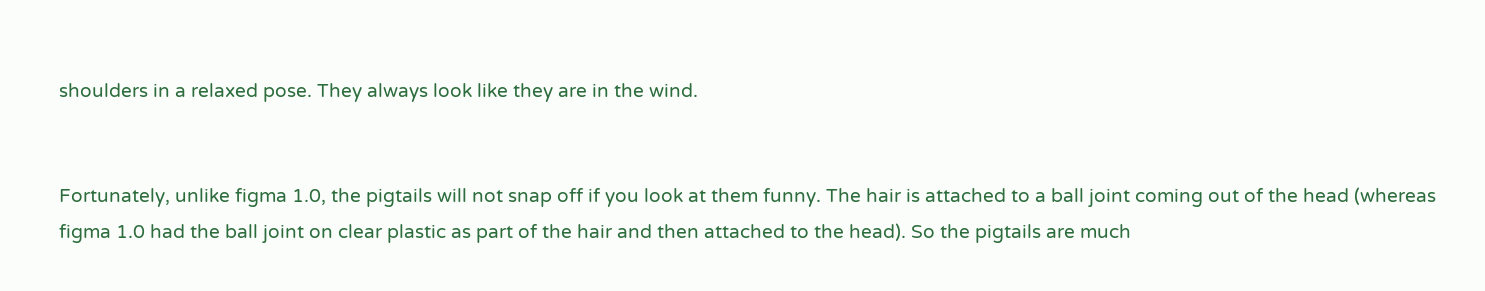shoulders in a relaxed pose. They always look like they are in the wind.


Fortunately, unlike figma 1.0, the pigtails will not snap off if you look at them funny. The hair is attached to a ball joint coming out of the head (whereas figma 1.0 had the ball joint on clear plastic as part of the hair and then attached to the head). So the pigtails are much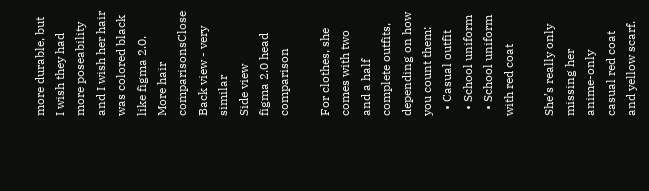more durable, but I wish they had more poseability and I wish her hair was colored black like figma 2.0.
More hair comparisonsClose
Back view - very similar
Side view
figma 2.0 head comparison

For clothes, she comes with two and a half complete outfits, depending on how you count them:
  • Casual outfit
  • School uniform
  • School uniform with red coat

She’s really only missing her anime-only casual red coat and yellow scarf.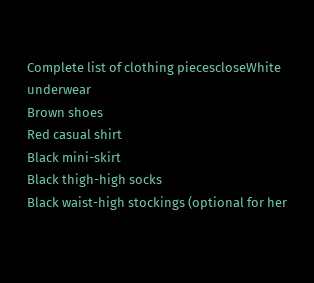Complete list of clothing piecescloseWhite underwear
Brown shoes
Red casual shirt
Black mini-skirt
Black thigh-high socks
Black waist-high stockings (optional for her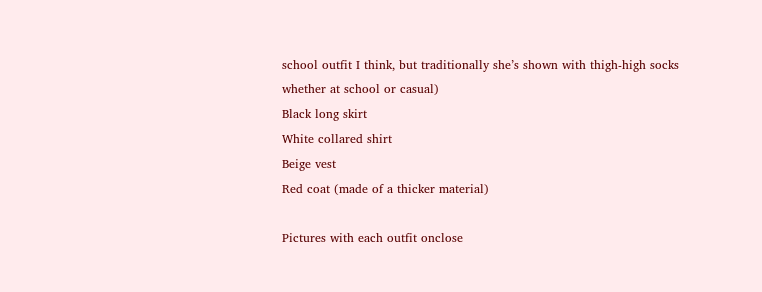school outfit I think, but traditionally she’s shown with thigh-high socks whether at school or casual)
Black long skirt
White collared shirt
Beige vest
Red coat (made of a thicker material)

Pictures with each outfit onclose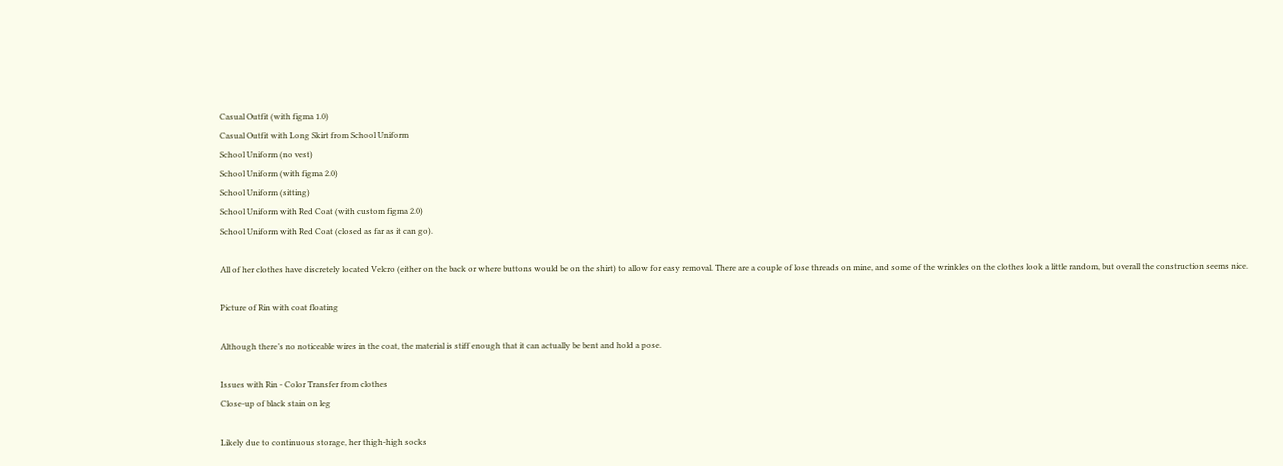Casual Outfit (with figma 1.0)
Casual Outfit with Long Skirt from School Uniform
School Uniform (no vest)
School Uniform (with figma 2.0)
School Uniform (sitting)
School Uniform with Red Coat (with custom figma 2.0)
School Uniform with Red Coat (closed as far as it can go).

All of her clothes have discretely located Velcro (either on the back or where buttons would be on the shirt) to allow for easy removal. There are a couple of lose threads on mine, and some of the wrinkles on the clothes look a little random, but overall the construction seems nice.

Picture of Rin with coat floating

Although there’s no noticeable wires in the coat, the material is stiff enough that it can actually be bent and hold a pose.

Issues with Rin - Color Transfer from clothes
Close-up of black stain on leg

Likely due to continuous storage, her thigh-high socks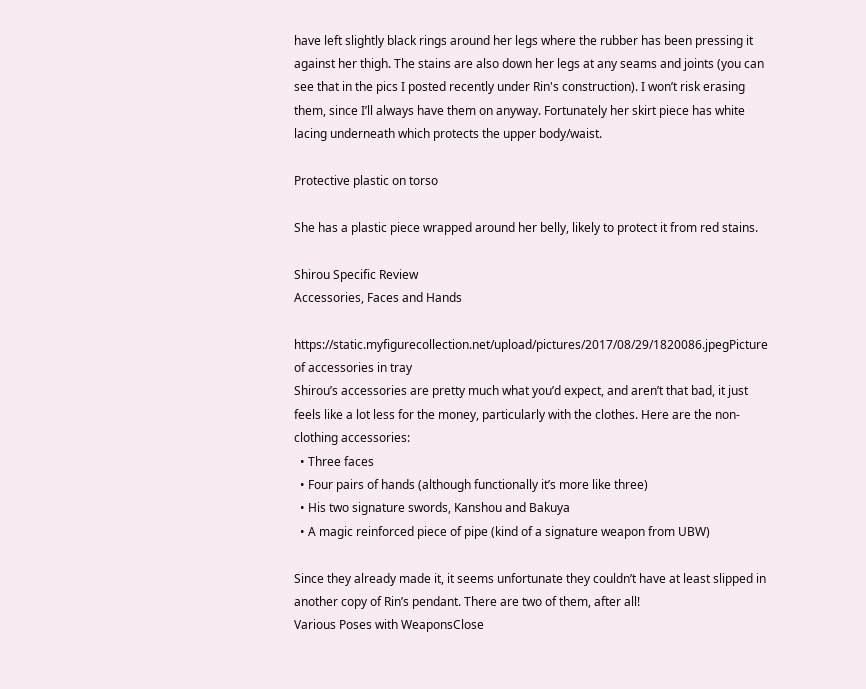have left slightly black rings around her legs where the rubber has been pressing it against her thigh. The stains are also down her legs at any seams and joints (you can see that in the pics I posted recently under Rin's construction). I won’t risk erasing them, since I’ll always have them on anyway. Fortunately her skirt piece has white lacing underneath which protects the upper body/waist.

Protective plastic on torso

She has a plastic piece wrapped around her belly, likely to protect it from red stains.

Shirou Specific Review
Accessories, Faces and Hands

https://static.myfigurecollection.net/upload/pictures/2017/08/29/1820086.jpegPicture of accessories in tray
Shirou’s accessories are pretty much what you’d expect, and aren’t that bad, it just feels like a lot less for the money, particularly with the clothes. Here are the non-clothing accessories:
  • Three faces
  • Four pairs of hands (although functionally it’s more like three)
  • His two signature swords, Kanshou and Bakuya
  • A magic reinforced piece of pipe (kind of a signature weapon from UBW)

Since they already made it, it seems unfortunate they couldn’t have at least slipped in another copy of Rin’s pendant. There are two of them, after all!
Various Poses with WeaponsClose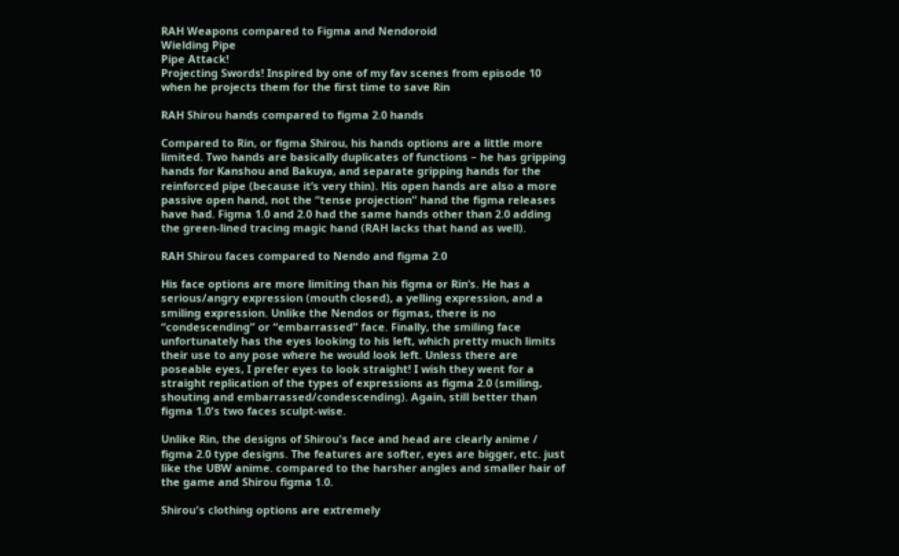RAH Weapons compared to Figma and Nendoroid
Wielding Pipe
Pipe Attack!
Projecting Swords! Inspired by one of my fav scenes from episode 10 when he projects them for the first time to save Rin

RAH Shirou hands compared to figma 2.0 hands

Compared to Rin, or figma Shirou, his hands options are a little more limited. Two hands are basically duplicates of functions – he has gripping hands for Kanshou and Bakuya, and separate gripping hands for the reinforced pipe (because it’s very thin). His open hands are also a more passive open hand, not the “tense projection” hand the figma releases have had. Figma 1.0 and 2.0 had the same hands other than 2.0 adding the green-lined tracing magic hand (RAH lacks that hand as well).

RAH Shirou faces compared to Nendo and figma 2.0

His face options are more limiting than his figma or Rin’s. He has a serious/angry expression (mouth closed), a yelling expression, and a smiling expression. Unlike the Nendos or figmas, there is no “condescending” or “embarrassed” face. Finally, the smiling face unfortunately has the eyes looking to his left, which pretty much limits their use to any pose where he would look left. Unless there are poseable eyes, I prefer eyes to look straight! I wish they went for a straight replication of the types of expressions as figma 2.0 (smiling, shouting and embarrassed/condescending). Again, still better than figma 1.0's two faces sculpt-wise.

Unlike Rin, the designs of Shirou's face and head are clearly anime / figma 2.0 type designs. The features are softer, eyes are bigger, etc. just like the UBW anime. compared to the harsher angles and smaller hair of the game and Shirou figma 1.0.

Shirou's clothing options are extremely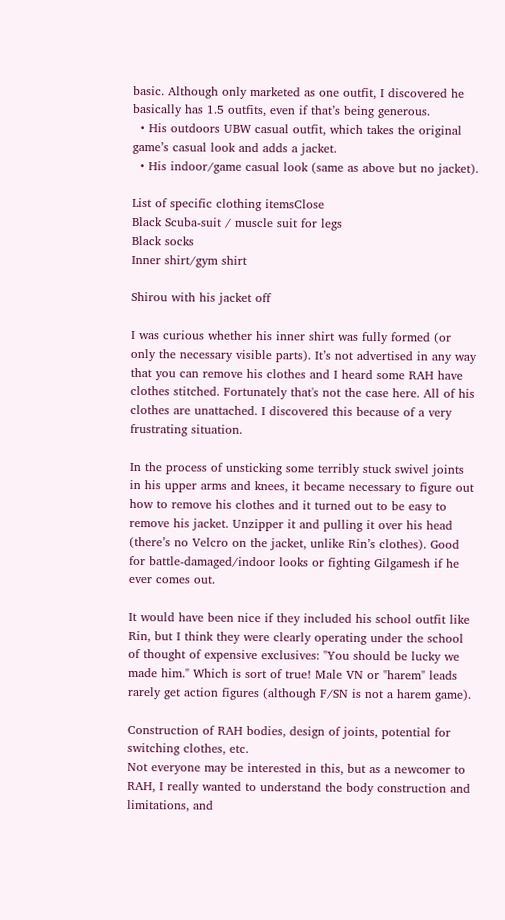basic. Although only marketed as one outfit, I discovered he basically has 1.5 outfits, even if that’s being generous.
  • His outdoors UBW casual outfit, which takes the original game’s casual look and adds a jacket.
  • His indoor/game casual look (same as above but no jacket).

List of specific clothing itemsClose
Black Scuba-suit / muscle suit for legs
Black socks
Inner shirt/gym shirt

Shirou with his jacket off

I was curious whether his inner shirt was fully formed (or only the necessary visible parts). It’s not advertised in any way that you can remove his clothes and I heard some RAH have clothes stitched. Fortunately that's not the case here. All of his clothes are unattached. I discovered this because of a very frustrating situation.

In the process of unsticking some terribly stuck swivel joints in his upper arms and knees, it became necessary to figure out how to remove his clothes and it turned out to be easy to remove his jacket. Unzipper it and pulling it over his head (there’s no Velcro on the jacket, unlike Rin’s clothes). Good for battle-damaged/indoor looks or fighting Gilgamesh if he ever comes out.

It would have been nice if they included his school outfit like Rin, but I think they were clearly operating under the school of thought of expensive exclusives: "You should be lucky we made him." Which is sort of true! Male VN or "harem" leads rarely get action figures (although F/SN is not a harem game).

Construction of RAH bodies, design of joints, potential for switching clothes, etc.
Not everyone may be interested in this, but as a newcomer to RAH, I really wanted to understand the body construction and limitations, and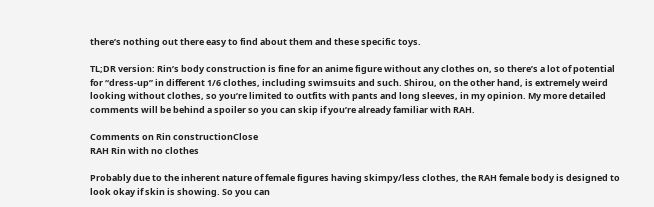there’s nothing out there easy to find about them and these specific toys.

TL;DR version: Rin’s body construction is fine for an anime figure without any clothes on, so there’s a lot of potential for “dress-up” in different 1/6 clothes, including swimsuits and such. Shirou, on the other hand, is extremely weird looking without clothes, so you’re limited to outfits with pants and long sleeves, in my opinion. My more detailed comments will be behind a spoiler so you can skip if you’re already familiar with RAH.

Comments on Rin constructionClose
RAH Rin with no clothes

Probably due to the inherent nature of female figures having skimpy/less clothes, the RAH female body is designed to look okay if skin is showing. So you can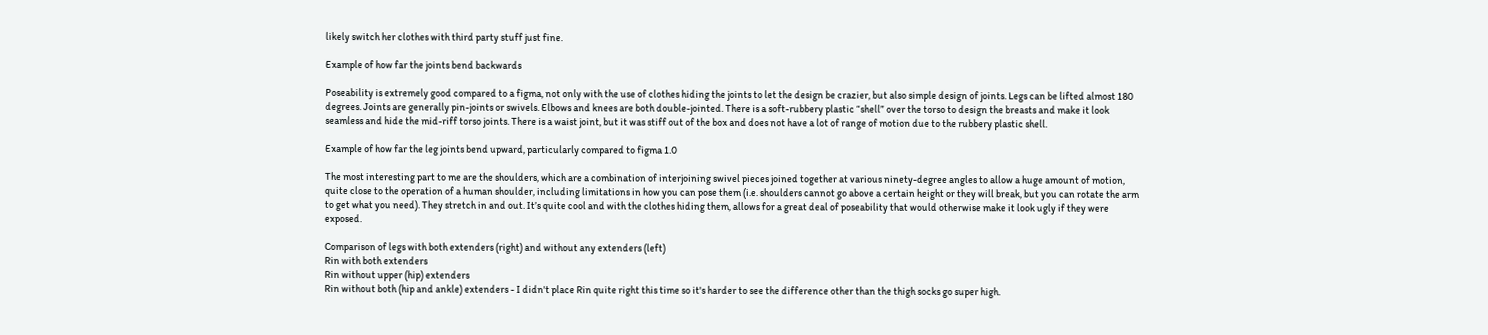likely switch her clothes with third party stuff just fine.

Example of how far the joints bend backwards

Poseability is extremely good compared to a figma, not only with the use of clothes hiding the joints to let the design be crazier, but also simple design of joints. Legs can be lifted almost 180 degrees. Joints are generally pin-joints or swivels. Elbows and knees are both double-jointed. There is a soft-rubbery plastic “shell” over the torso to design the breasts and make it look seamless and hide the mid-riff torso joints. There is a waist joint, but it was stiff out of the box and does not have a lot of range of motion due to the rubbery plastic shell.

Example of how far the leg joints bend upward, particularly compared to figma 1.0

The most interesting part to me are the shoulders, which are a combination of interjoining swivel pieces joined together at various ninety-degree angles to allow a huge amount of motion, quite close to the operation of a human shoulder, including limitations in how you can pose them (i.e. shoulders cannot go above a certain height or they will break, but you can rotate the arm to get what you need). They stretch in and out. It’s quite cool and with the clothes hiding them, allows for a great deal of poseability that would otherwise make it look ugly if they were exposed.

Comparison of legs with both extenders (right) and without any extenders (left)
Rin with both extenders
Rin without upper (hip) extenders
Rin without both (hip and ankle) extenders - I didn't place Rin quite right this time so it's harder to see the difference other than the thigh socks go super high.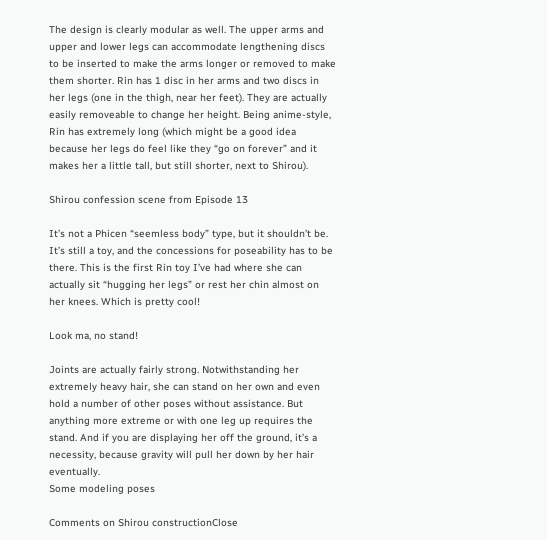The design is clearly modular as well. The upper arms and upper and lower legs can accommodate lengthening discs to be inserted to make the arms longer or removed to make them shorter. Rin has 1 disc in her arms and two discs in her legs (one in the thigh, near her feet). They are actually easily removeable to change her height. Being anime-style, Rin has extremely long (which might be a good idea because her legs do feel like they “go on forever” and it makes her a little tall, but still shorter, next to Shirou).

Shirou confession scene from Episode 13

It’s not a Phicen “seemless body” type, but it shouldn’t be. It’s still a toy, and the concessions for poseability has to be there. This is the first Rin toy I’ve had where she can actually sit “hugging her legs” or rest her chin almost on her knees. Which is pretty cool!

Look ma, no stand!

Joints are actually fairly strong. Notwithstanding her extremely heavy hair, she can stand on her own and even hold a number of other poses without assistance. But anything more extreme or with one leg up requires the stand. And if you are displaying her off the ground, it’s a necessity, because gravity will pull her down by her hair eventually.
Some modeling poses

Comments on Shirou constructionClose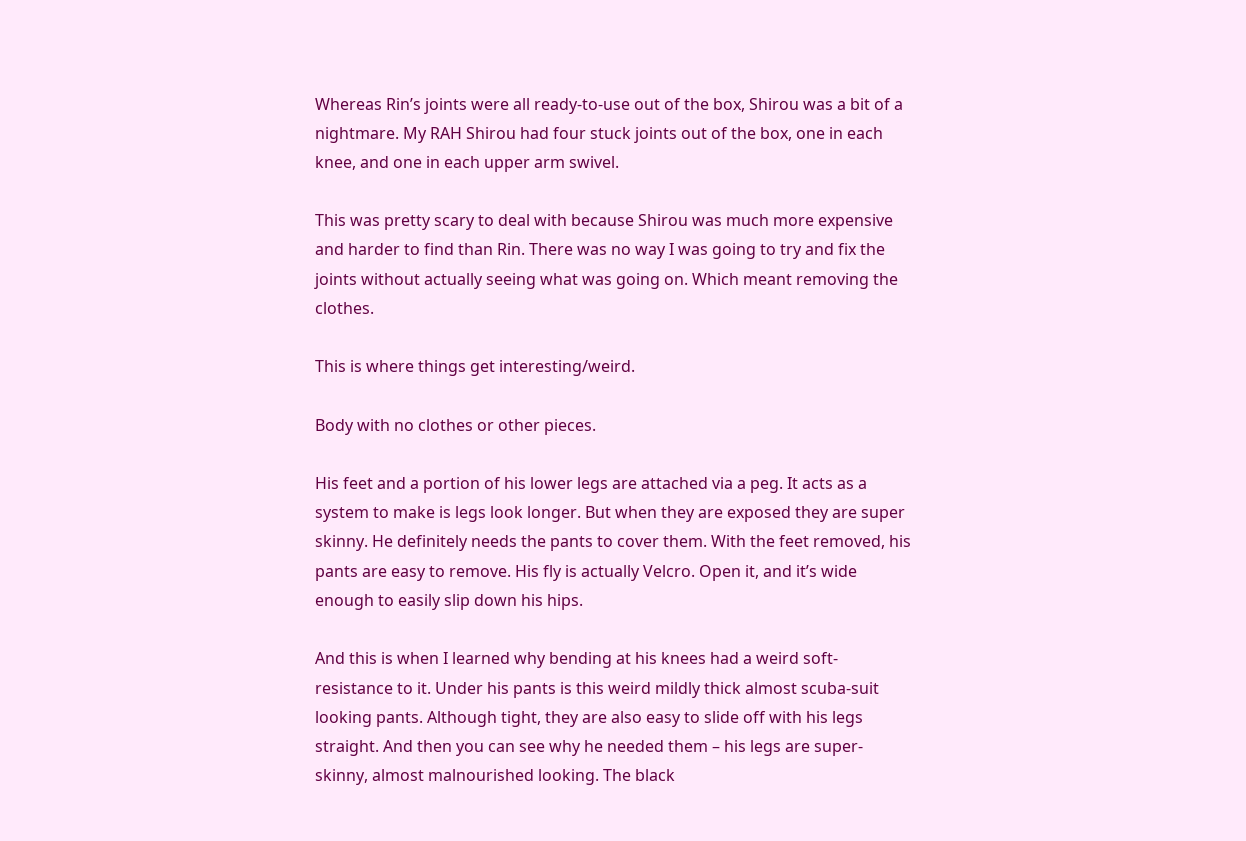Whereas Rin’s joints were all ready-to-use out of the box, Shirou was a bit of a nightmare. My RAH Shirou had four stuck joints out of the box, one in each knee, and one in each upper arm swivel.

This was pretty scary to deal with because Shirou was much more expensive and harder to find than Rin. There was no way I was going to try and fix the joints without actually seeing what was going on. Which meant removing the clothes.

This is where things get interesting/weird.

Body with no clothes or other pieces.

His feet and a portion of his lower legs are attached via a peg. It acts as a system to make is legs look longer. But when they are exposed they are super skinny. He definitely needs the pants to cover them. With the feet removed, his pants are easy to remove. His fly is actually Velcro. Open it, and it’s wide enough to easily slip down his hips.

And this is when I learned why bending at his knees had a weird soft-resistance to it. Under his pants is this weird mildly thick almost scuba-suit looking pants. Although tight, they are also easy to slide off with his legs straight. And then you can see why he needed them – his legs are super-skinny, almost malnourished looking. The black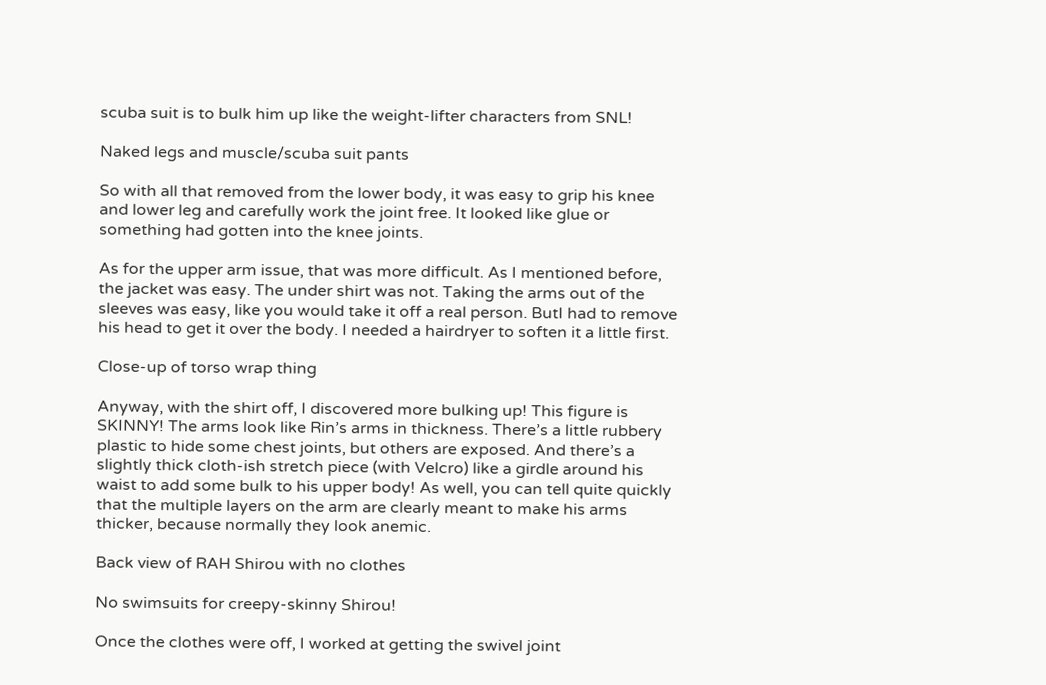scuba suit is to bulk him up like the weight-lifter characters from SNL!

Naked legs and muscle/scuba suit pants

So with all that removed from the lower body, it was easy to grip his knee and lower leg and carefully work the joint free. It looked like glue or something had gotten into the knee joints.

As for the upper arm issue, that was more difficult. As I mentioned before, the jacket was easy. The under shirt was not. Taking the arms out of the sleeves was easy, like you would take it off a real person. ButI had to remove his head to get it over the body. I needed a hairdryer to soften it a little first.

Close-up of torso wrap thing

Anyway, with the shirt off, I discovered more bulking up! This figure is SKINNY! The arms look like Rin’s arms in thickness. There’s a little rubbery plastic to hide some chest joints, but others are exposed. And there’s a slightly thick cloth-ish stretch piece (with Velcro) like a girdle around his waist to add some bulk to his upper body! As well, you can tell quite quickly that the multiple layers on the arm are clearly meant to make his arms thicker, because normally they look anemic.

Back view of RAH Shirou with no clothes

No swimsuits for creepy-skinny Shirou!

Once the clothes were off, I worked at getting the swivel joint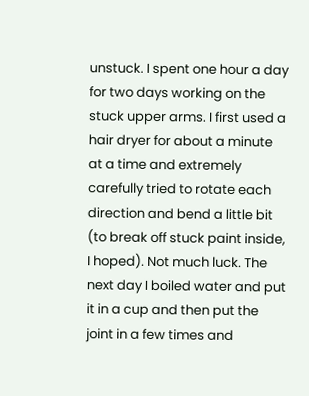unstuck. I spent one hour a day for two days working on the stuck upper arms. I first used a hair dryer for about a minute at a time and extremely carefully tried to rotate each direction and bend a little bit (to break off stuck paint inside, I hoped). Not much luck. The next day I boiled water and put it in a cup and then put the joint in a few times and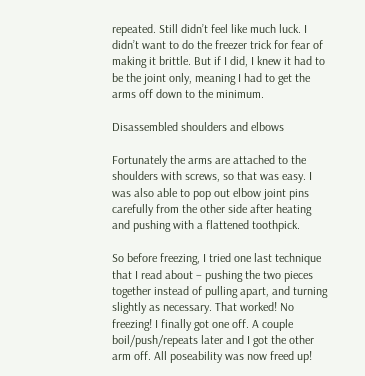repeated. Still didn’t feel like much luck. I didn’t want to do the freezer trick for fear of making it brittle. But if I did, I knew it had to be the joint only, meaning I had to get the arms off down to the minimum.

Disassembled shoulders and elbows

Fortunately the arms are attached to the shoulders with screws, so that was easy. I was also able to pop out elbow joint pins carefully from the other side after heating and pushing with a flattened toothpick.

So before freezing, I tried one last technique that I read about – pushing the two pieces together instead of pulling apart, and turning slightly as necessary. That worked! No freezing! I finally got one off. A couple boil/push/repeats later and I got the other arm off. All poseability was now freed up!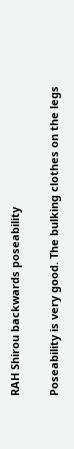RAH Shirou backwards poseability

Poseability is very good. The bulking clothes on the legs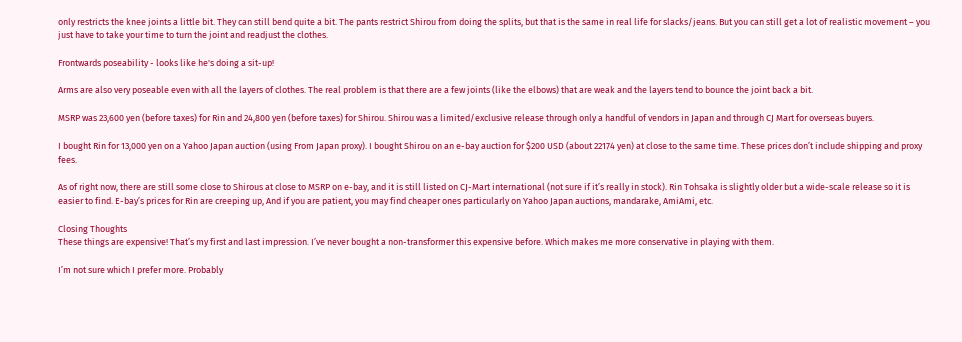only restricts the knee joints a little bit. They can still bend quite a bit. The pants restrict Shirou from doing the splits, but that is the same in real life for slacks/jeans. But you can still get a lot of realistic movement – you just have to take your time to turn the joint and readjust the clothes.

Frontwards poseability - looks like he's doing a sit-up!

Arms are also very poseable even with all the layers of clothes. The real problem is that there are a few joints (like the elbows) that are weak and the layers tend to bounce the joint back a bit.

MSRP was 23,600 yen (before taxes) for Rin and 24,800 yen (before taxes) for Shirou. Shirou was a limited/exclusive release through only a handful of vendors in Japan and through CJ Mart for overseas buyers.

I bought Rin for 13,000 yen on a Yahoo Japan auction (using From Japan proxy). I bought Shirou on an e-bay auction for $200 USD (about 22174 yen) at close to the same time. These prices don’t include shipping and proxy fees.

As of right now, there are still some close to Shirous at close to MSRP on e-bay, and it is still listed on CJ-Mart international (not sure if it’s really in stock). Rin Tohsaka is slightly older but a wide-scale release so it is easier to find. E-bay’s prices for Rin are creeping up, And if you are patient, you may find cheaper ones particularly on Yahoo Japan auctions, mandarake, AmiAmi, etc.

Closing Thoughts
These things are expensive! That’s my first and last impression. I’ve never bought a non-transformer this expensive before. Which makes me more conservative in playing with them.

I’m not sure which I prefer more. Probably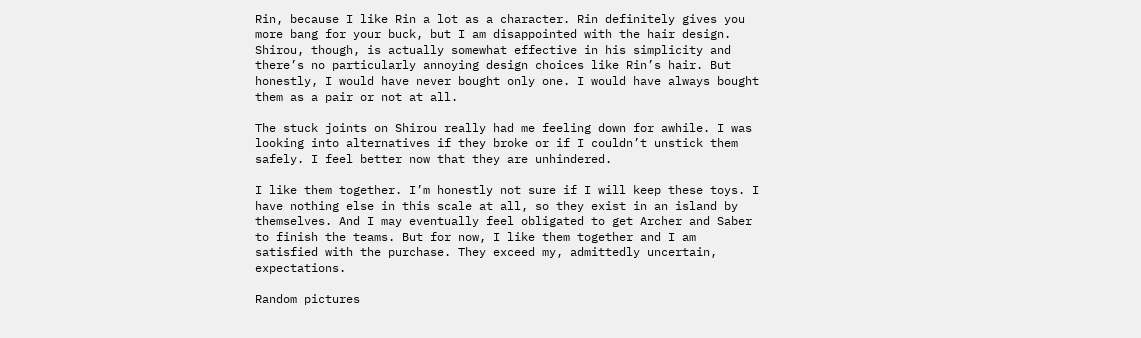Rin, because I like Rin a lot as a character. Rin definitely gives you more bang for your buck, but I am disappointed with the hair design. Shirou, though, is actually somewhat effective in his simplicity and there’s no particularly annoying design choices like Rin’s hair. But honestly, I would have never bought only one. I would have always bought them as a pair or not at all.

The stuck joints on Shirou really had me feeling down for awhile. I was looking into alternatives if they broke or if I couldn’t unstick them safely. I feel better now that they are unhindered.

I like them together. I’m honestly not sure if I will keep these toys. I have nothing else in this scale at all, so they exist in an island by themselves. And I may eventually feel obligated to get Archer and Saber to finish the teams. But for now, I like them together and I am satisfied with the purchase. They exceed my, admittedly uncertain, expectations.

Random pictures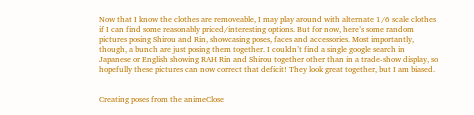Now that I know the clothes are removeable, I may play around with alternate 1/6 scale clothes if I can find some reasonably priced/interesting options. But for now, here’s some random pictures posing Shirou and Rin, showcasing poses, faces and accessories. Most importantly, though, a bunch are just posing them together. I couldn’t find a single google search in Japanese or English showing RAH Rin and Shirou together other than in a trade-show display, so hopefully these pictures can now correct that deficit! They look great together, but I am biased.


Creating poses from the animeClose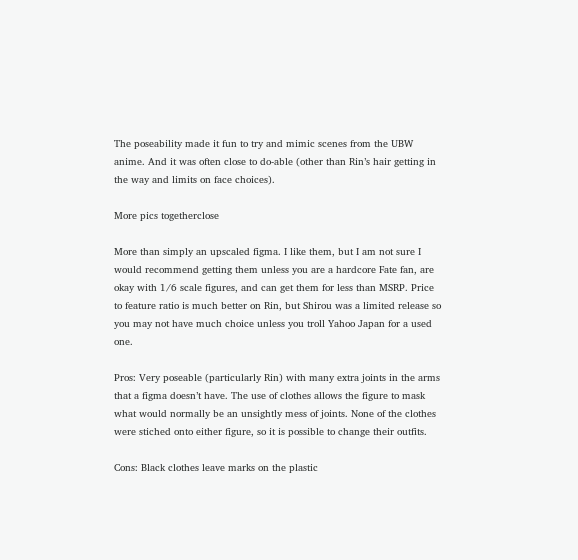The poseability made it fun to try and mimic scenes from the UBW anime. And it was often close to do-able (other than Rin’s hair getting in the way and limits on face choices).

More pics togetherclose

More than simply an upscaled figma. I like them, but I am not sure I would recommend getting them unless you are a hardcore Fate fan, are okay with 1/6 scale figures, and can get them for less than MSRP. Price to feature ratio is much better on Rin, but Shirou was a limited release so you may not have much choice unless you troll Yahoo Japan for a used one.

Pros: Very poseable (particularly Rin) with many extra joints in the arms that a figma doesn’t have. The use of clothes allows the figure to mask what would normally be an unsightly mess of joints. None of the clothes were stiched onto either figure, so it is possible to change their outfits.

Cons: Black clothes leave marks on the plastic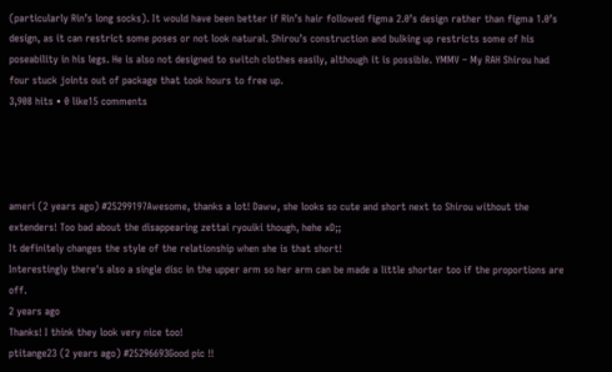(particularly Rin’s long socks). It would have been better if Rin’s hair followed figma 2.0’s design rather than figma 1.0’s design, as it can restrict some poses or not look natural. Shirou’s construction and bulking up restricts some of his poseability in his legs. He is also not designed to switch clothes easily, although it is possible. YMMV – My RAH Shirou had four stuck joints out of package that took hours to free up.
3,908 hits • 0 like15 comments




ameri (2 years ago) #25299197Awesome, thanks a lot! Daww, she looks so cute and short next to Shirou without the extenders! Too bad about the disappearing zettai ryouiki though, hehe xD;;
It definitely changes the style of the relationship when she is that short!
Interestingly there's also a single disc in the upper arm so her arm can be made a little shorter too if the proportions are off.
2 years ago
Thanks! I think they look very nice too!
ptitange23 (2 years ago) #25296693Good pic !!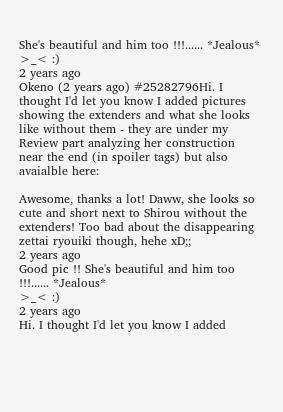She's beautiful and him too !!!...... *Jealous*
>_< :)
2 years ago
Okeno (2 years ago) #25282796Hi. I thought I'd let you know I added pictures showing the extenders and what she looks like without them - they are under my Review part analyzing her construction near the end (in spoiler tags) but also avaialble here:

Awesome, thanks a lot! Daww, she looks so cute and short next to Shirou without the extenders! Too bad about the disappearing zettai ryouiki though, hehe xD;;
2 years ago
Good pic !! She's beautiful and him too !!!...... *Jealous*
>_< :)
2 years ago
Hi. I thought I'd let you know I added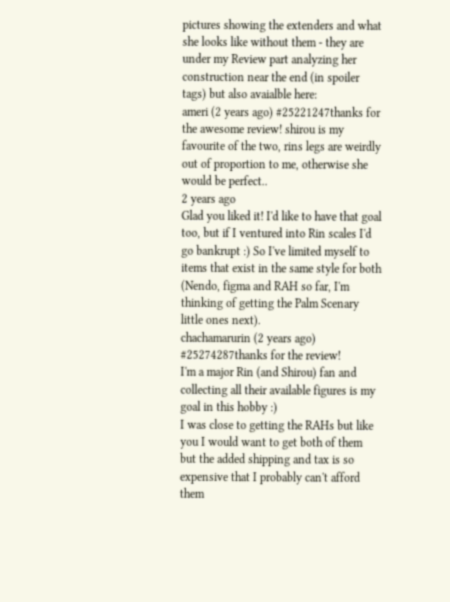pictures showing the extenders and what she looks like without them - they are under my Review part analyzing her construction near the end (in spoiler tags) but also avaialble here:
ameri (2 years ago) #25221247thanks for the awesome review! shirou is my favourite of the two, rins legs are weirdly out of proportion to me, otherwise she would be perfect..
2 years ago
Glad you liked it! I'd like to have that goal too, but if I ventured into Rin scales I'd go bankrupt :) So I've limited myself to items that exist in the same style for both (Nendo, figma and RAH so far, I'm thinking of getting the Palm Scenary little ones next).
chachamarurin (2 years ago) #25274287thanks for the review!
I'm a major Rin (and Shirou) fan and collecting all their available figures is my goal in this hobby :)
I was close to getting the RAHs but like you I would want to get both of them but the added shipping and tax is so expensive that I probably can't afford them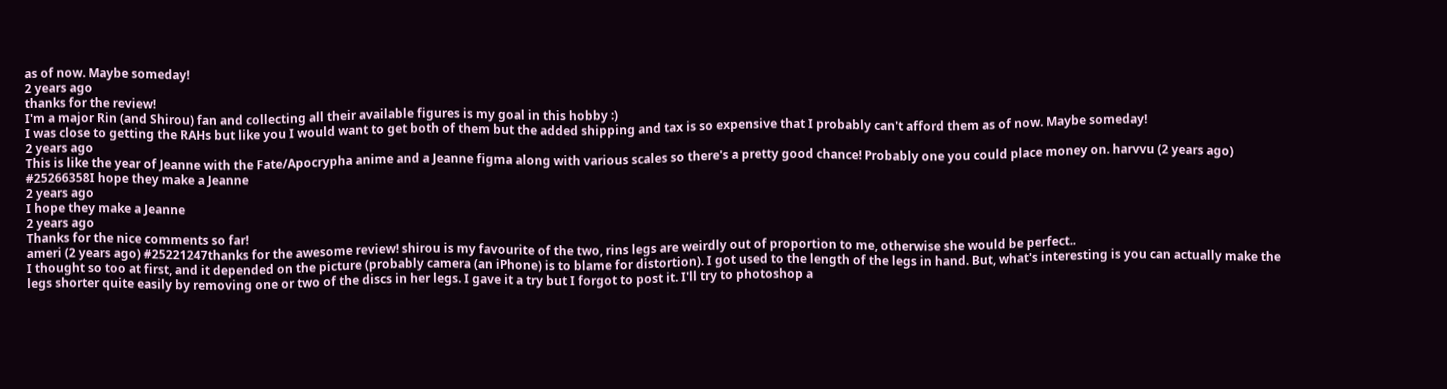as of now. Maybe someday!
2 years ago
thanks for the review!
I'm a major Rin (and Shirou) fan and collecting all their available figures is my goal in this hobby :)
I was close to getting the RAHs but like you I would want to get both of them but the added shipping and tax is so expensive that I probably can't afford them as of now. Maybe someday!
2 years ago
This is like the year of Jeanne with the Fate/Apocrypha anime and a Jeanne figma along with various scales so there's a pretty good chance! Probably one you could place money on. harvvu (2 years ago) #25266358I hope they make a Jeanne
2 years ago
I hope they make a Jeanne
2 years ago
Thanks for the nice comments so far!
ameri (2 years ago) #25221247thanks for the awesome review! shirou is my favourite of the two, rins legs are weirdly out of proportion to me, otherwise she would be perfect..
I thought so too at first, and it depended on the picture (probably camera (an iPhone) is to blame for distortion). I got used to the length of the legs in hand. But, what's interesting is you can actually make the legs shorter quite easily by removing one or two of the discs in her legs. I gave it a try but I forgot to post it. I'll try to photoshop a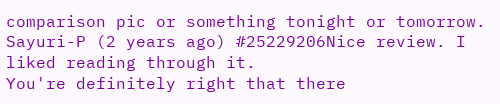comparison pic or something tonight or tomorrow.
Sayuri-P (2 years ago) #25229206Nice review. I liked reading through it.
You're definitely right that there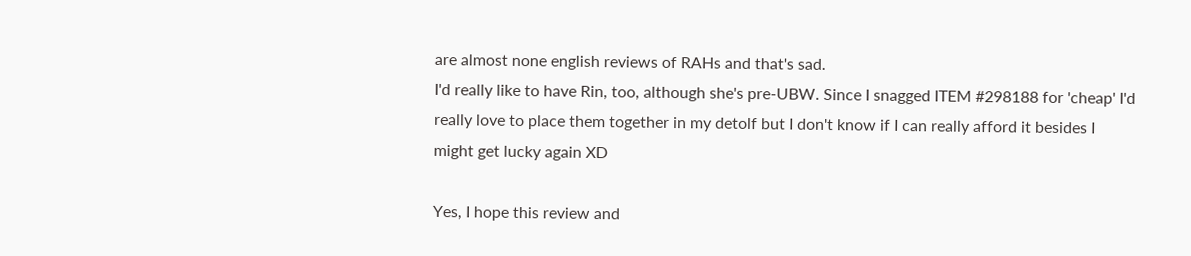are almost none english reviews of RAHs and that's sad.
I'd really like to have Rin, too, although she's pre-UBW. Since I snagged ITEM #298188 for 'cheap' I'd really love to place them together in my detolf but I don't know if I can really afford it besides I might get lucky again XD

Yes, I hope this review and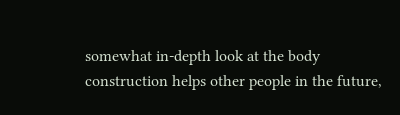somewhat in-depth look at the body construction helps other people in the future,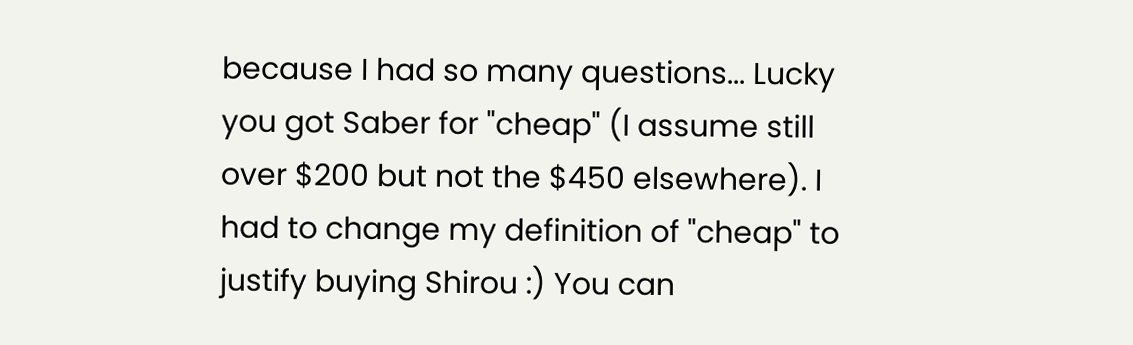because I had so many questions... Lucky you got Saber for "cheap" (I assume still over $200 but not the $450 elsewhere). I had to change my definition of "cheap" to justify buying Shirou :) You can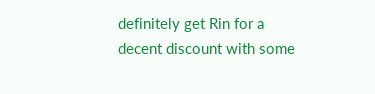definitely get Rin for a decent discount with some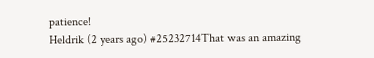patience!
Heldrik (2 years ago) #25232714That was an amazing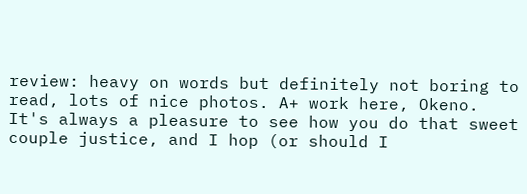review: heavy on words but definitely not boring to read, lots of nice photos. A+ work here, Okeno.
It's always a pleasure to see how you do that sweet couple justice, and I hop (or should I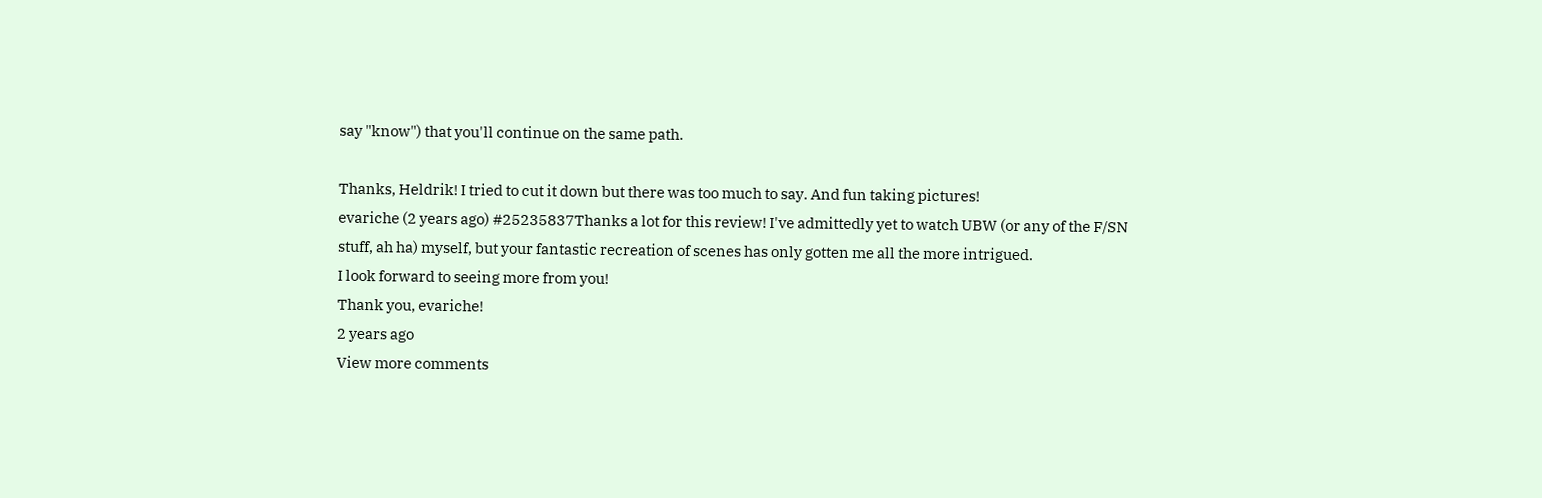say "know") that you'll continue on the same path.

Thanks, Heldrik! I tried to cut it down but there was too much to say. And fun taking pictures!
evariche (2 years ago) #25235837Thanks a lot for this review! I've admittedly yet to watch UBW (or any of the F/SN stuff, ah ha) myself, but your fantastic recreation of scenes has only gotten me all the more intrigued.
I look forward to seeing more from you!
Thank you, evariche!
2 years ago
View more comments